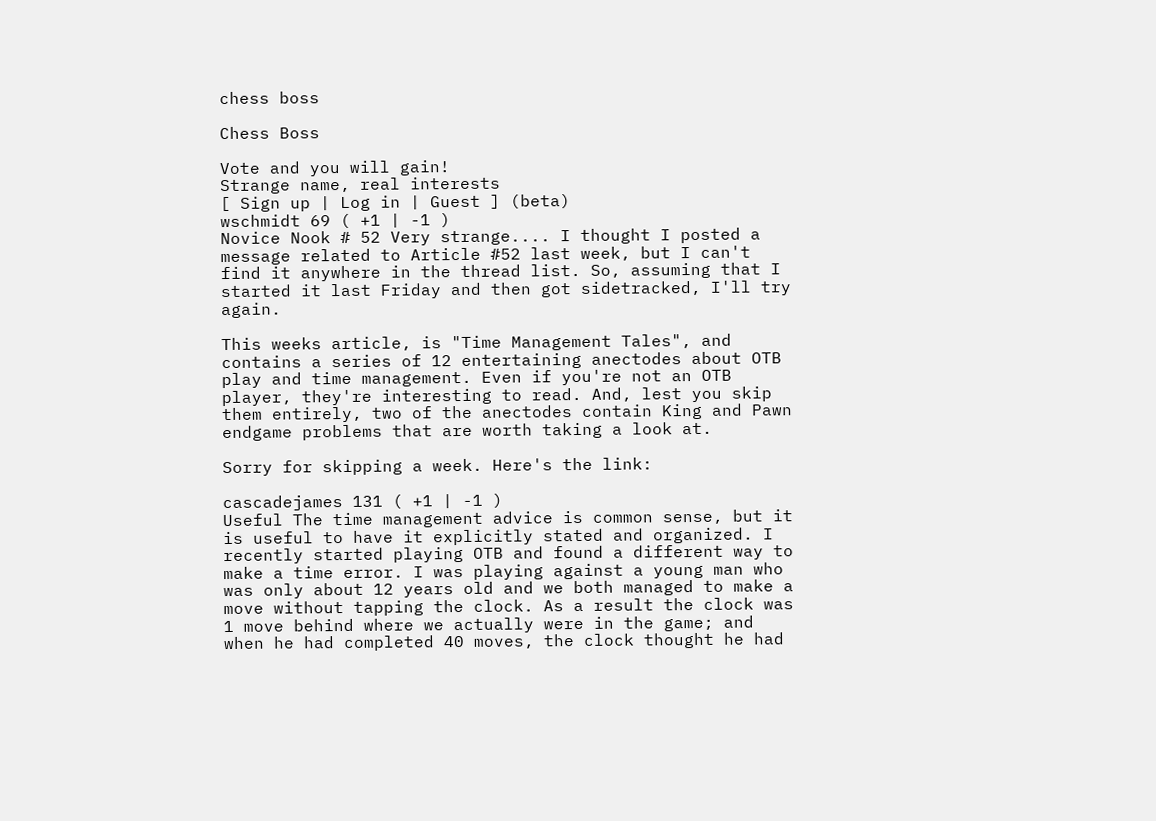chess boss

Chess Boss

Vote and you will gain!
Strange name, real interests
[ Sign up | Log in | Guest ] (beta)
wschmidt 69 ( +1 | -1 )
Novice Nook # 52 Very strange.... I thought I posted a message related to Article #52 last week, but I can't find it anywhere in the thread list. So, assuming that I started it last Friday and then got sidetracked, I'll try again.

This weeks article, is "Time Management Tales", and contains a series of 12 entertaining anectodes about OTB play and time management. Even if you're not an OTB player, they're interesting to read. And, lest you skip them entirely, two of the anectodes contain King and Pawn endgame problems that are worth taking a look at.

Sorry for skipping a week. Here's the link:

cascadejames 131 ( +1 | -1 )
Useful The time management advice is common sense, but it is useful to have it explicitly stated and organized. I recently started playing OTB and found a different way to make a time error. I was playing against a young man who was only about 12 years old and we both managed to make a move without tapping the clock. As a result the clock was 1 move behind where we actually were in the game; and when he had completed 40 moves, the clock thought he had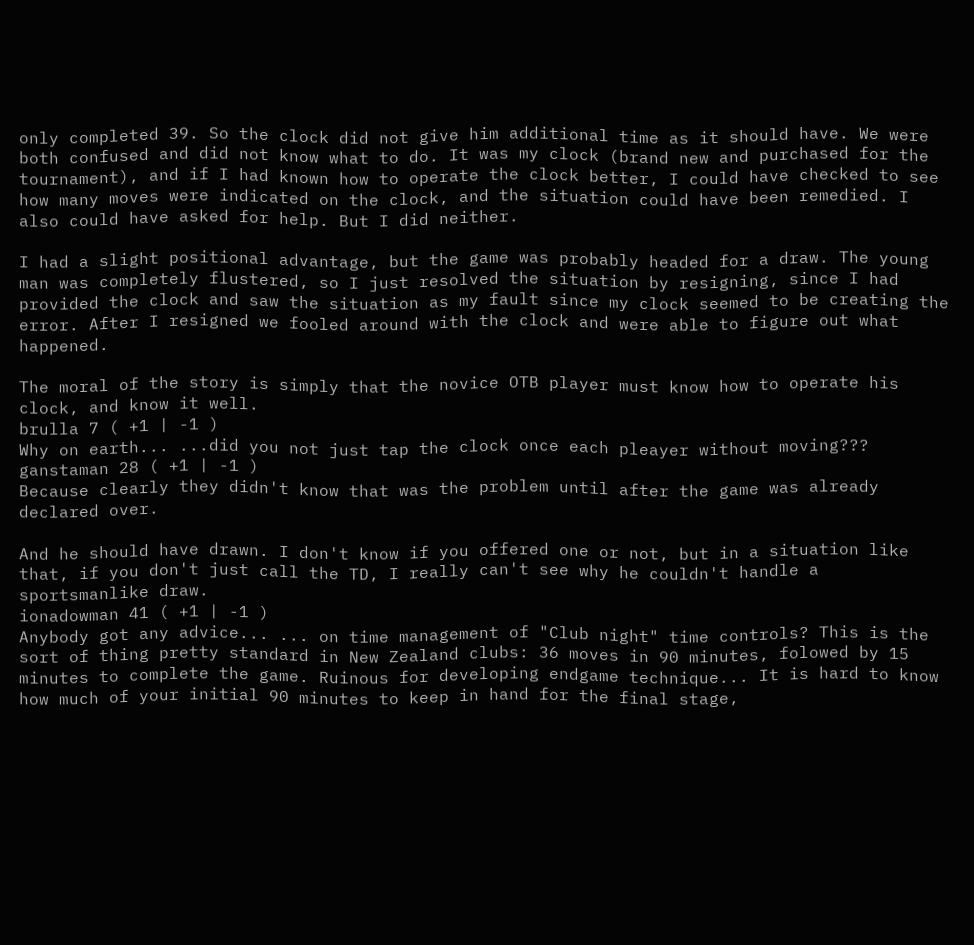only completed 39. So the clock did not give him additional time as it should have. We were both confused and did not know what to do. It was my clock (brand new and purchased for the tournament), and if I had known how to operate the clock better, I could have checked to see how many moves were indicated on the clock, and the situation could have been remedied. I also could have asked for help. But I did neither.

I had a slight positional advantage, but the game was probably headed for a draw. The young man was completely flustered, so I just resolved the situation by resigning, since I had provided the clock and saw the situation as my fault since my clock seemed to be creating the error. After I resigned we fooled around with the clock and were able to figure out what happened.

The moral of the story is simply that the novice OTB player must know how to operate his clock, and know it well.
brulla 7 ( +1 | -1 )
Why on earth... ...did you not just tap the clock once each pleayer without moving???
ganstaman 28 ( +1 | -1 )
Because clearly they didn't know that was the problem until after the game was already declared over.

And he should have drawn. I don't know if you offered one or not, but in a situation like that, if you don't just call the TD, I really can't see why he couldn't handle a sportsmanlike draw.
ionadowman 41 ( +1 | -1 )
Anybody got any advice... ... on time management of "Club night" time controls? This is the sort of thing pretty standard in New Zealand clubs: 36 moves in 90 minutes, folowed by 15 minutes to complete the game. Ruinous for developing endgame technique... It is hard to know how much of your initial 90 minutes to keep in hand for the final stage,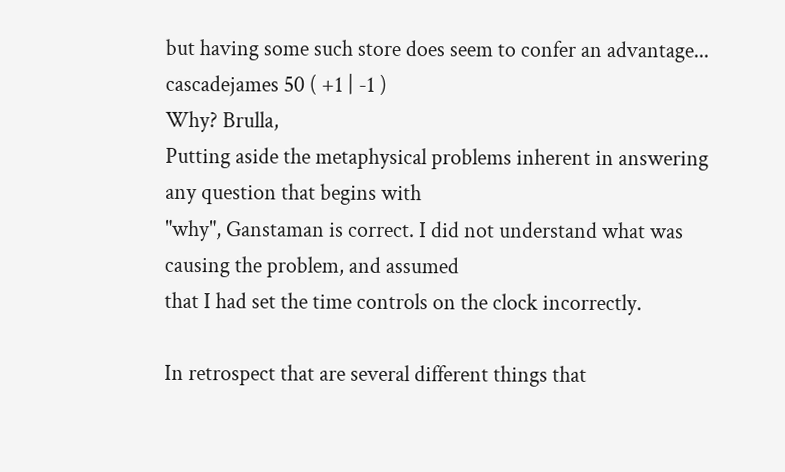but having some such store does seem to confer an advantage...
cascadejames 50 ( +1 | -1 )
Why? Brulla,
Putting aside the metaphysical problems inherent in answering any question that begins with
"why", Ganstaman is correct. I did not understand what was causing the problem, and assumed
that I had set the time controls on the clock incorrectly.

In retrospect that are several different things that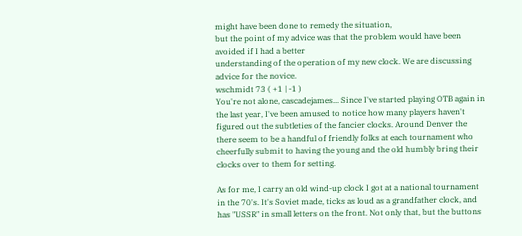might have been done to remedy the situation,
but the point of my advice was that the problem would have been avoided if I had a better
understanding of the operation of my new clock. We are discussing advice for the novice.
wschmidt 73 ( +1 | -1 )
You're not alone, cascadejames... Since I've started playing OTB again in the last year, I've been amused to notice how many players haven't figured out the subtleties of the fancier clocks. Around Denver the there seem to be a handful of friendly folks at each tournament who cheerfully submit to having the young and the old humbly bring their clocks over to them for setting.

As for me, I carry an old wind-up clock I got at a national tournament in the 70's. It's Soviet made, ticks as loud as a grandfather clock, and has "USSR" in small letters on the front. Not only that, but the buttons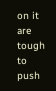on it are tough to push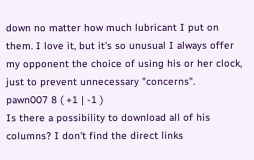down no matter how much lubricant I put on them. I love it, but it's so unusual I always offer my opponent the choice of using his or her clock, just to prevent unnecessary "concerns".
pawn007 8 ( +1 | -1 )
Is there a possibility to download all of his columns? I don't find the direct links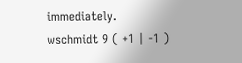immediately.
wschmidt 9 ( +1 | -1 )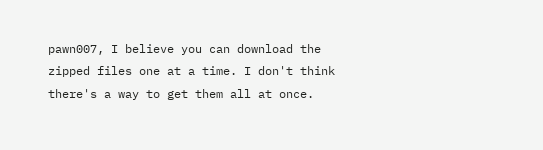pawn007, I believe you can download the zipped files one at a time. I don't think there's a way to get them all at once.